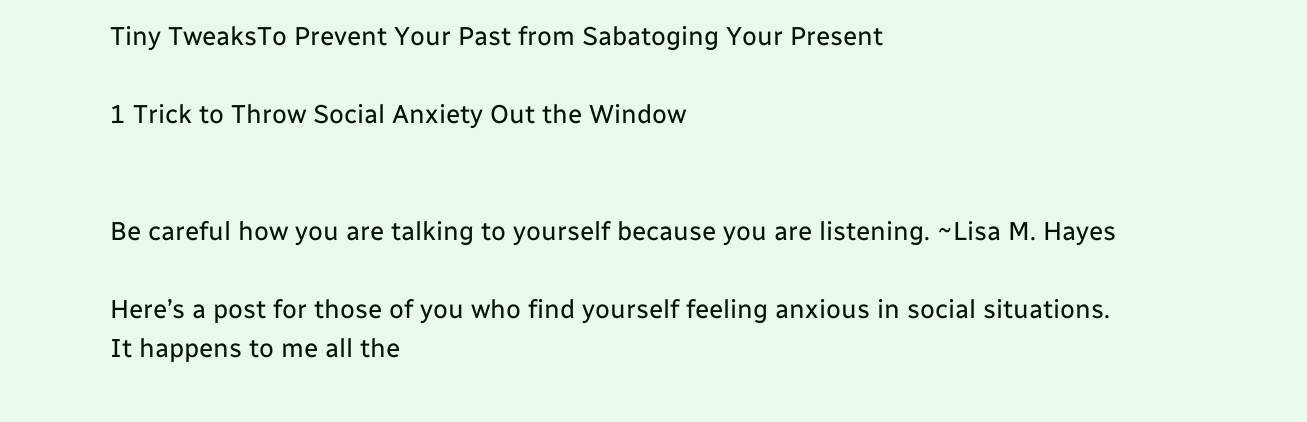Tiny TweaksTo Prevent Your Past from Sabatoging Your Present

1 Trick to Throw Social Anxiety Out the Window


Be careful how you are talking to yourself because you are listening. ~Lisa M. Hayes

Here’s a post for those of you who find yourself feeling anxious in social situations. It happens to me all the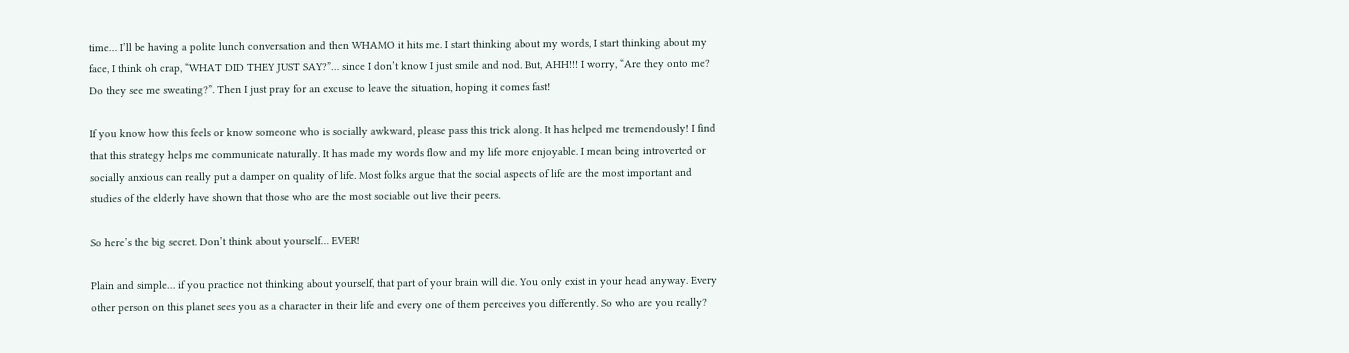time… I’ll be having a polite lunch conversation and then WHAMO it hits me. I start thinking about my words, I start thinking about my face, I think oh crap, “WHAT DID THEY JUST SAY?”… since I don’t know I just smile and nod. But, AHH!!! I worry, “Are they onto me? Do they see me sweating?”. Then I just pray for an excuse to leave the situation, hoping it comes fast!

If you know how this feels or know someone who is socially awkward, please pass this trick along. It has helped me tremendously! I find that this strategy helps me communicate naturally. It has made my words flow and my life more enjoyable. I mean being introverted or socially anxious can really put a damper on quality of life. Most folks argue that the social aspects of life are the most important and studies of the elderly have shown that those who are the most sociable out live their peers.

So here’s the big secret. Don’t think about yourself… EVER!

Plain and simple… if you practice not thinking about yourself, that part of your brain will die. You only exist in your head anyway. Every other person on this planet sees you as a character in their life and every one of them perceives you differently. So who are you really?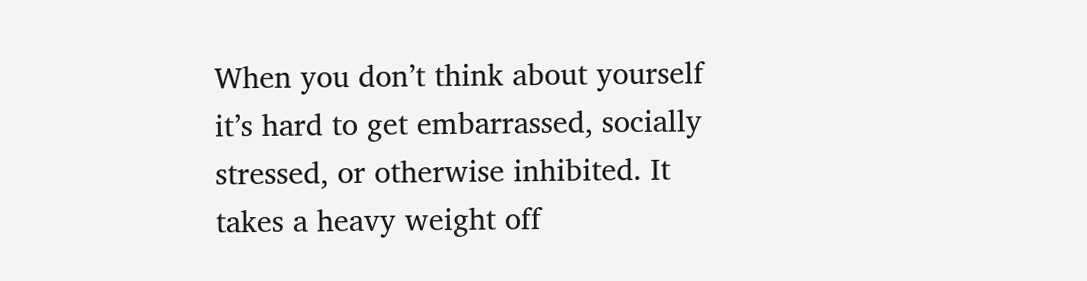When you don’t think about yourself it’s hard to get embarrassed, socially stressed, or otherwise inhibited. It takes a heavy weight off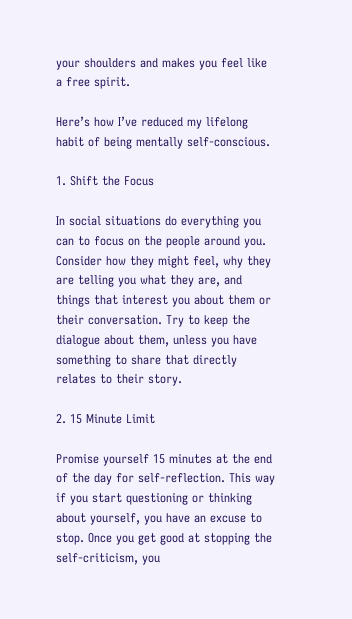your shoulders and makes you feel like a free spirit.

Here’s how I’ve reduced my lifelong habit of being mentally self-conscious.

1. Shift the Focus

In social situations do everything you can to focus on the people around you. Consider how they might feel, why they are telling you what they are, and things that interest you about them or their conversation. Try to keep the dialogue about them, unless you have something to share that directly relates to their story.

2. 15 Minute Limit

Promise yourself 15 minutes at the end of the day for self-reflection. This way if you start questioning or thinking about yourself, you have an excuse to stop. Once you get good at stopping the self-criticism, you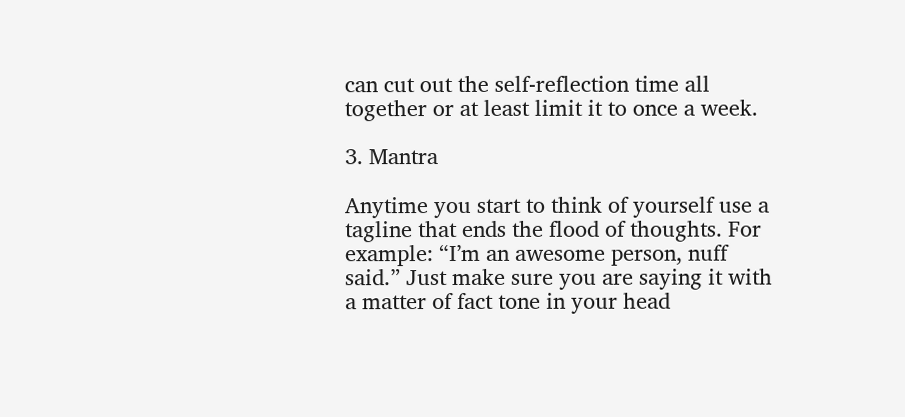can cut out the self-reflection time all together or at least limit it to once a week.

3. Mantra

Anytime you start to think of yourself use a tagline that ends the flood of thoughts. For example: “I’m an awesome person, nuff said.” Just make sure you are saying it with a matter of fact tone in your head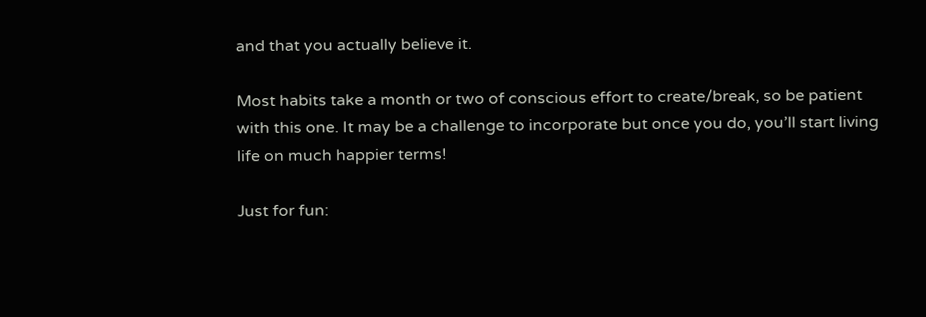and that you actually believe it.

Most habits take a month or two of conscious effort to create/break, so be patient with this one. It may be a challenge to incorporate but once you do, you’ll start living life on much happier terms!

Just for fun: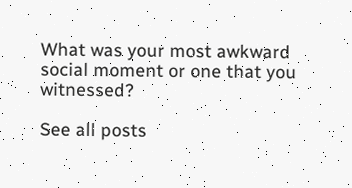What was your most awkward social moment or one that you witnessed?

See all posts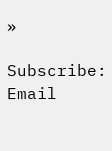»

Subscribe: Email